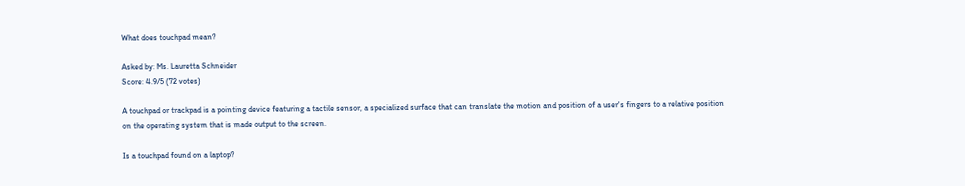What does touchpad mean?

Asked by: Ms. Lauretta Schneider
Score: 4.9/5 (72 votes)

A touchpad or trackpad is a pointing device featuring a tactile sensor, a specialized surface that can translate the motion and position of a user's fingers to a relative position on the operating system that is made output to the screen.

Is a touchpad found on a laptop?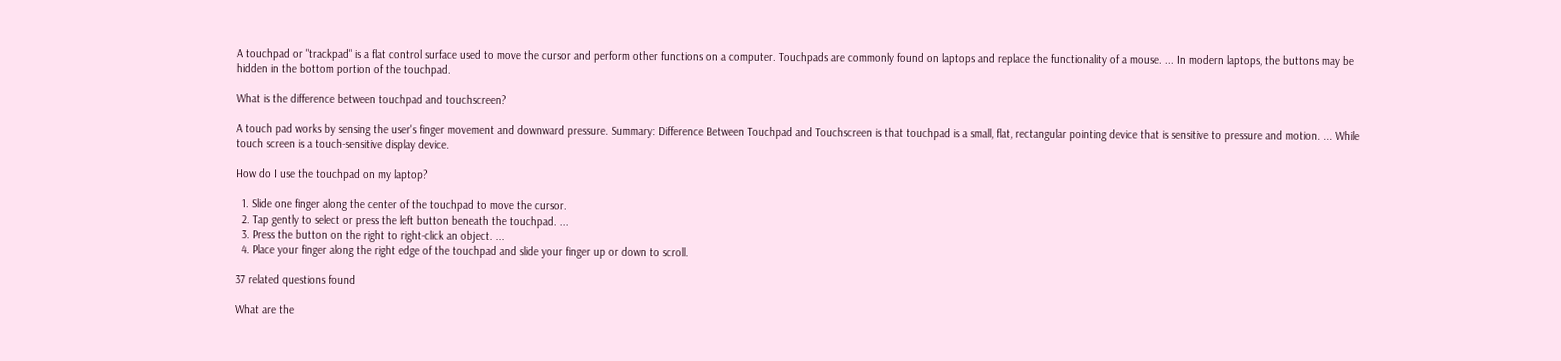A touchpad or "trackpad" is a flat control surface used to move the cursor and perform other functions on a computer. Touchpads are commonly found on laptops and replace the functionality of a mouse. ... In modern laptops, the buttons may be hidden in the bottom portion of the touchpad.

What is the difference between touchpad and touchscreen?

A touch pad works by sensing the user's finger movement and downward pressure. Summary: Difference Between Touchpad and Touchscreen is that touchpad is a small, flat, rectangular pointing device that is sensitive to pressure and motion. ... While touch screen is a touch-sensitive display device.

How do I use the touchpad on my laptop?

  1. Slide one finger along the center of the touchpad to move the cursor.
  2. Tap gently to select or press the left button beneath the touchpad. ...
  3. Press the button on the right to right-click an object. ...
  4. Place your finger along the right edge of the touchpad and slide your finger up or down to scroll.

37 related questions found

What are the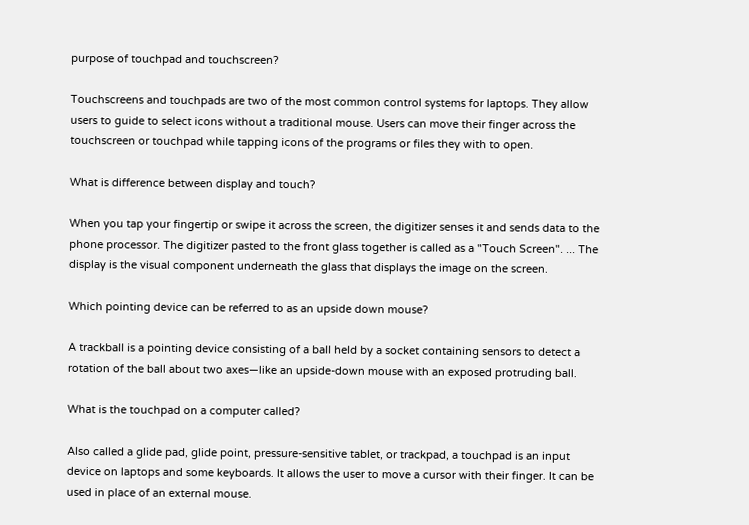purpose of touchpad and touchscreen?

Touchscreens and touchpads are two of the most common control systems for laptops. They allow users to guide to select icons without a traditional mouse. Users can move their finger across the touchscreen or touchpad while tapping icons of the programs or files they with to open.

What is difference between display and touch?

When you tap your fingertip or swipe it across the screen, the digitizer senses it and sends data to the phone processor. The digitizer pasted to the front glass together is called as a "Touch Screen". ... The display is the visual component underneath the glass that displays the image on the screen.

Which pointing device can be referred to as an upside down mouse?

A trackball is a pointing device consisting of a ball held by a socket containing sensors to detect a rotation of the ball about two axes—like an upside-down mouse with an exposed protruding ball.

What is the touchpad on a computer called?

Also called a glide pad, glide point, pressure-sensitive tablet, or trackpad, a touchpad is an input device on laptops and some keyboards. It allows the user to move a cursor with their finger. It can be used in place of an external mouse.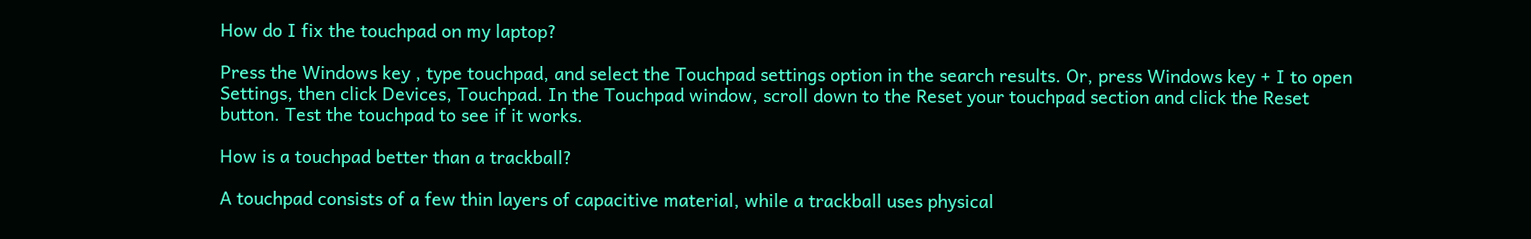How do I fix the touchpad on my laptop?

Press the Windows key , type touchpad, and select the Touchpad settings option in the search results. Or, press Windows key + I to open Settings, then click Devices, Touchpad. In the Touchpad window, scroll down to the Reset your touchpad section and click the Reset button. Test the touchpad to see if it works.

How is a touchpad better than a trackball?

A touchpad consists of a few thin layers of capacitive material, while a trackball uses physical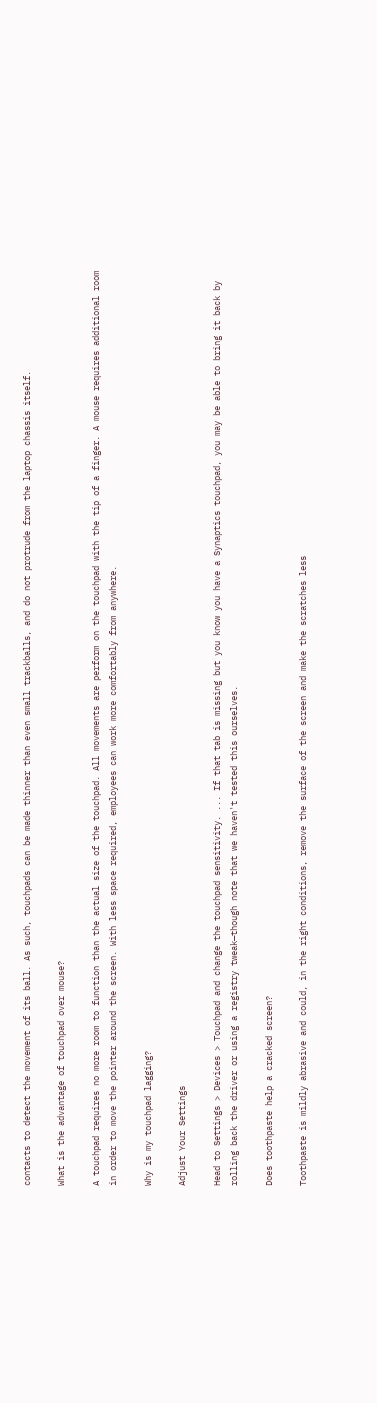contacts to detect the movement of its ball. As such, touchpads can be made thinner than even small trackballs, and do not protrude from the laptop chassis itself.

What is the advantage of touchpad over mouse?

A touchpad requires no more room to function than the actual size of the touchpad. All movements are perform on the touchpad with the tip of a finger. A mouse requires additional room in order to move the pointer around the screen. With less space required, employees can work more comfortably from anywhere.

Why is my touchpad lagging?

Adjust Your Settings

Head to Settings > Devices > Touchpad and change the touchpad sensitivity. ... If that tab is missing but you know you have a Synaptics touchpad, you may be able to bring it back by rolling back the driver or using a registry tweak—though note that we haven't tested this ourselves.

Does toothpaste help a cracked screen?

Toothpaste is mildly abrasive and could, in the right conditions, remove the surface of the screen and make the scratches less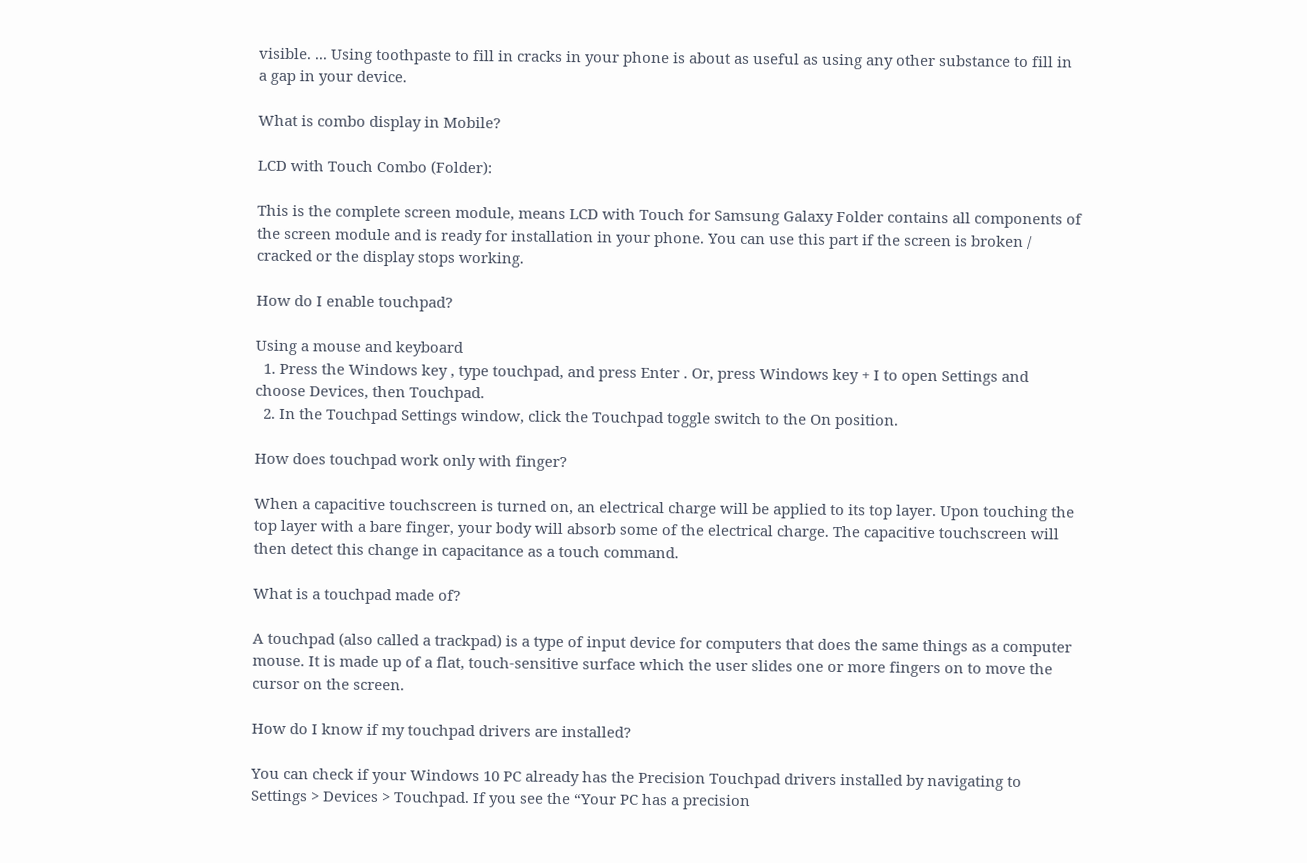visible. ... Using toothpaste to fill in cracks in your phone is about as useful as using any other substance to fill in a gap in your device.

What is combo display in Mobile?

LCD with Touch Combo (Folder):

This is the complete screen module, means LCD with Touch for Samsung Galaxy Folder contains all components of the screen module and is ready for installation in your phone. You can use this part if the screen is broken / cracked or the display stops working.

How do I enable touchpad?

Using a mouse and keyboard
  1. Press the Windows key , type touchpad, and press Enter . Or, press Windows key + I to open Settings and choose Devices, then Touchpad.
  2. In the Touchpad Settings window, click the Touchpad toggle switch to the On position.

How does touchpad work only with finger?

When a capacitive touchscreen is turned on, an electrical charge will be applied to its top layer. Upon touching the top layer with a bare finger, your body will absorb some of the electrical charge. The capacitive touchscreen will then detect this change in capacitance as a touch command.

What is a touchpad made of?

A touchpad (also called a trackpad) is a type of input device for computers that does the same things as a computer mouse. It is made up of a flat, touch-sensitive surface which the user slides one or more fingers on to move the cursor on the screen.

How do I know if my touchpad drivers are installed?

You can check if your Windows 10 PC already has the Precision Touchpad drivers installed by navigating to Settings > Devices > Touchpad. If you see the “Your PC has a precision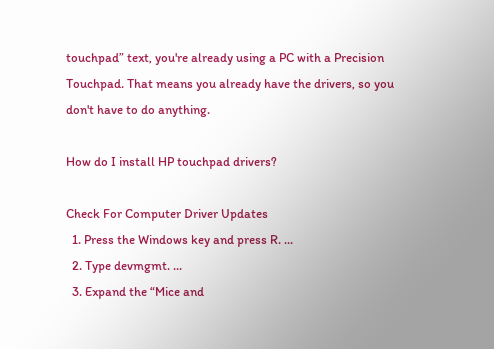touchpad” text, you're already using a PC with a Precision Touchpad. That means you already have the drivers, so you don't have to do anything.

How do I install HP touchpad drivers?

Check For Computer Driver Updates
  1. Press the Windows key and press R. ...
  2. Type devmgmt. ...
  3. Expand the “Mice and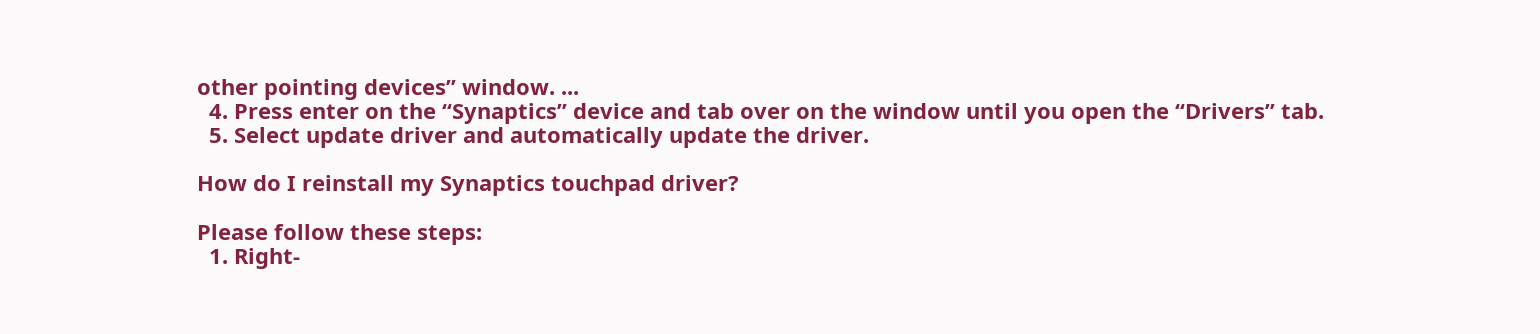other pointing devices” window. ...
  4. Press enter on the “Synaptics” device and tab over on the window until you open the “Drivers” tab.
  5. Select update driver and automatically update the driver.

How do I reinstall my Synaptics touchpad driver?

Please follow these steps:
  1. Right-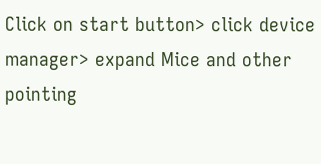Click on start button> click device manager> expand Mice and other pointing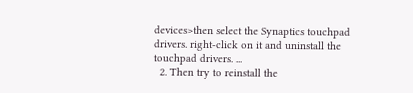devices>then select the Synaptics touchpad drivers. right-click on it and uninstall the touchpad drivers. ...
  2. Then try to reinstall the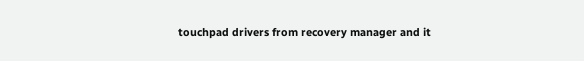touchpad drivers from recovery manager and it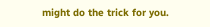might do the trick for you.